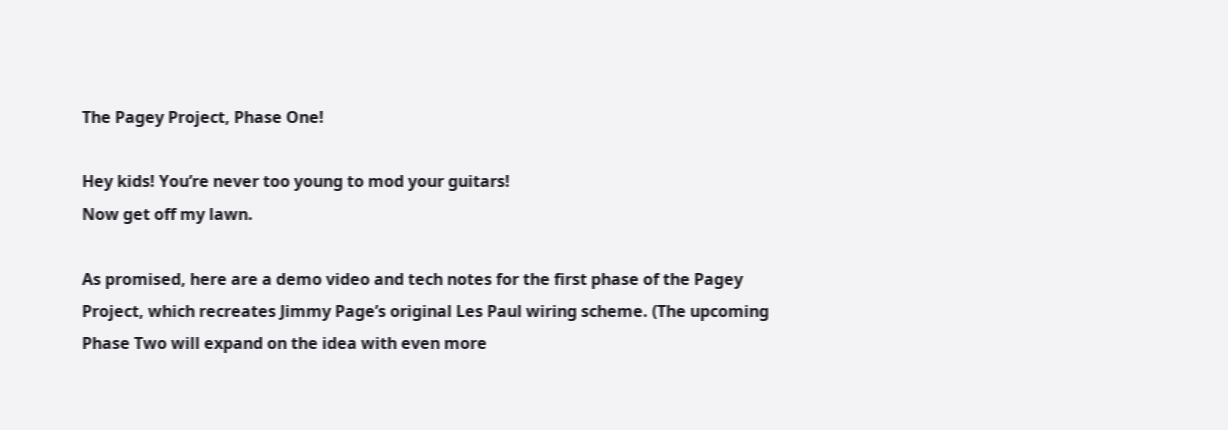The Pagey Project, Phase One!

Hey kids! You’re never too young to mod your guitars!
Now get off my lawn.

As promised, here are a demo video and tech notes for the first phase of the Pagey Project, which recreates Jimmy Page’s original Les Paul wiring scheme. (The upcoming Phase Two will expand on the idea with even more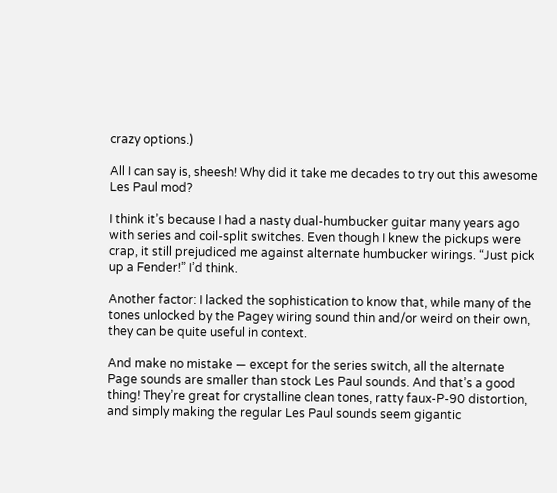crazy options.)

All I can say is, sheesh! Why did it take me decades to try out this awesome Les Paul mod?

I think it’s because I had a nasty dual-humbucker guitar many years ago with series and coil-split switches. Even though I knew the pickups were crap, it still prejudiced me against alternate humbucker wirings. “Just pick up a Fender!” I’d think.

Another factor: I lacked the sophistication to know that, while many of the tones unlocked by the Pagey wiring sound thin and/or weird on their own, they can be quite useful in context.

And make no mistake — except for the series switch, all the alternate Page sounds are smaller than stock Les Paul sounds. And that’s a good thing! They’re great for crystalline clean tones, ratty faux-P-90 distortion, and simply making the regular Les Paul sounds seem gigantic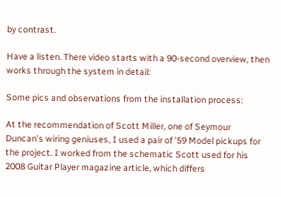by contrast.

Have a listen. There video starts with a 90-second overview, then works through the system in detail:

Some pics and observations from the installation process:

At the recommendation of Scott Miller, one of Seymour Duncan’s wiring geniuses, I used a pair of ’59 Model pickups for the project. I worked from the schematic Scott used for his 2008 Guitar Player magazine article, which differs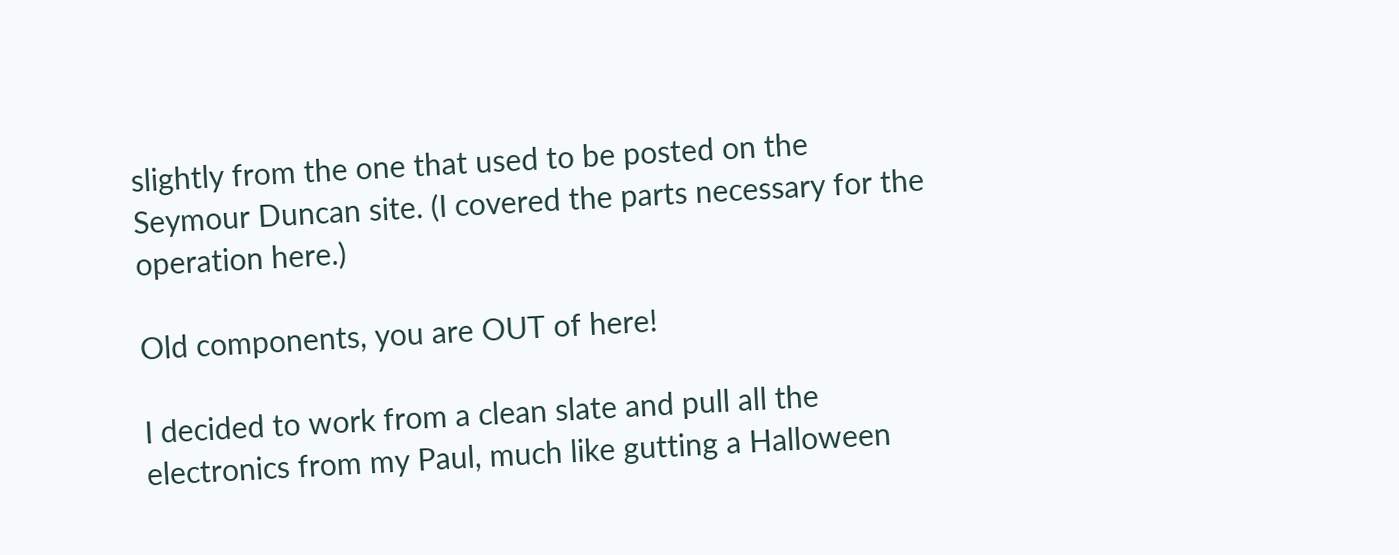slightly from the one that used to be posted on the Seymour Duncan site. (I covered the parts necessary for the operation here.)

Old components, you are OUT of here!

I decided to work from a clean slate and pull all the electronics from my Paul, much like gutting a Halloween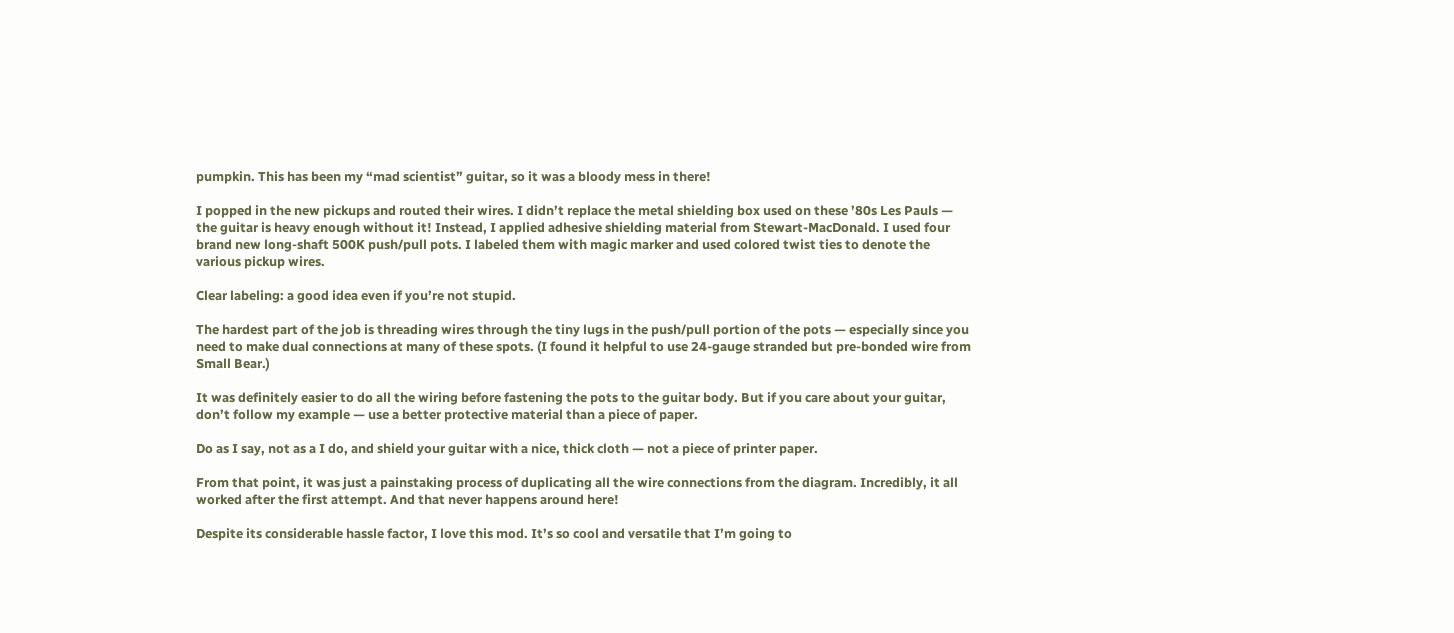pumpkin. This has been my “mad scientist” guitar, so it was a bloody mess in there!

I popped in the new pickups and routed their wires. I didn’t replace the metal shielding box used on these ’80s Les Pauls — the guitar is heavy enough without it! Instead, I applied adhesive shielding material from Stewart-MacDonald. I used four brand new long-shaft 500K push/pull pots. I labeled them with magic marker and used colored twist ties to denote the various pickup wires.

Clear labeling: a good idea even if you’re not stupid.

The hardest part of the job is threading wires through the tiny lugs in the push/pull portion of the pots — especially since you need to make dual connections at many of these spots. (I found it helpful to use 24-gauge stranded but pre-bonded wire from Small Bear.)

It was definitely easier to do all the wiring before fastening the pots to the guitar body. But if you care about your guitar, don’t follow my example — use a better protective material than a piece of paper.

Do as I say, not as a I do, and shield your guitar with a nice, thick cloth — not a piece of printer paper.

From that point, it was just a painstaking process of duplicating all the wire connections from the diagram. Incredibly, it all worked after the first attempt. And that never happens around here!

Despite its considerable hassle factor, I love this mod. It’s so cool and versatile that I’m going to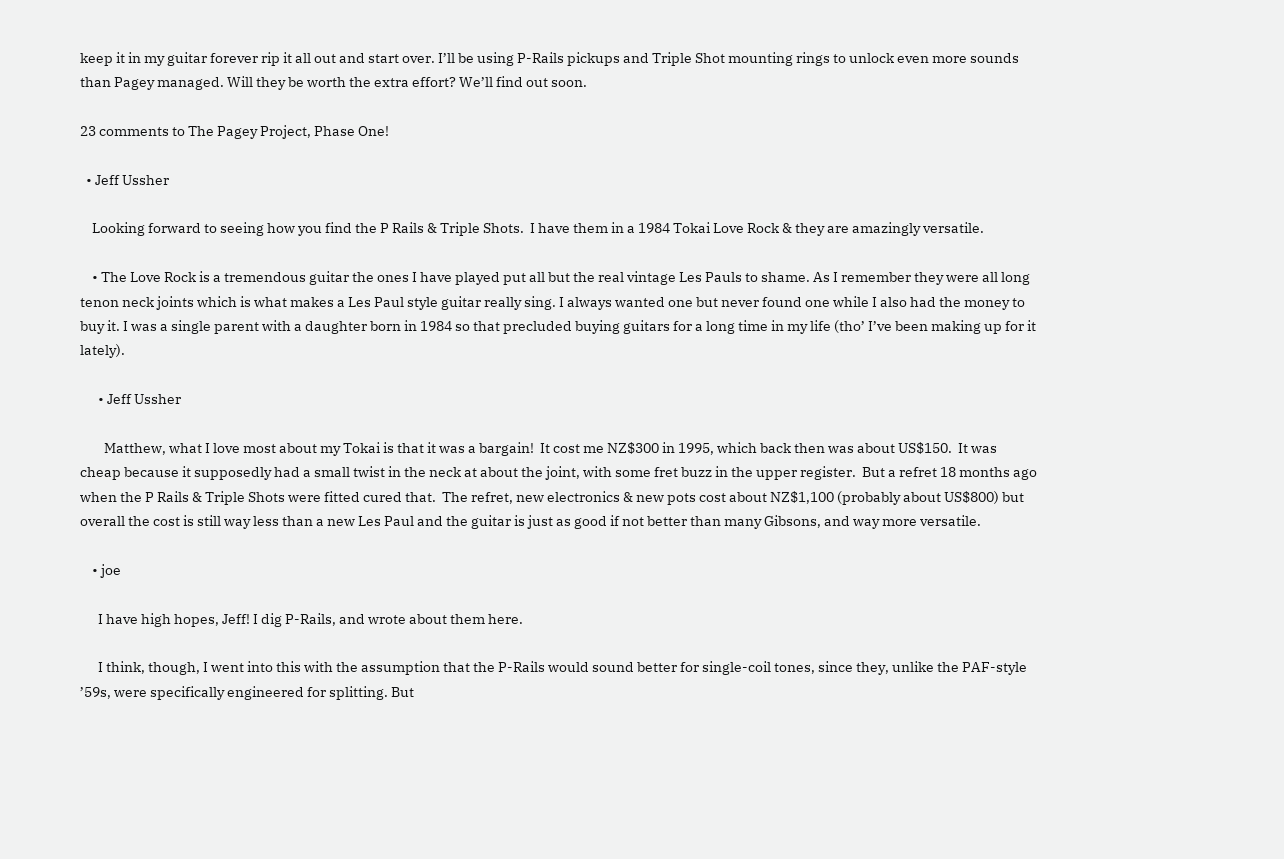keep it in my guitar forever rip it all out and start over. I’ll be using P-Rails pickups and Triple Shot mounting rings to unlock even more sounds than Pagey managed. Will they be worth the extra effort? We’ll find out soon.

23 comments to The Pagey Project, Phase One!

  • Jeff Ussher

    Looking forward to seeing how you find the P Rails & Triple Shots.  I have them in a 1984 Tokai Love Rock & they are amazingly versatile.

    • The Love Rock is a tremendous guitar the ones I have played put all but the real vintage Les Pauls to shame. As I remember they were all long tenon neck joints which is what makes a Les Paul style guitar really sing. I always wanted one but never found one while I also had the money to buy it. I was a single parent with a daughter born in 1984 so that precluded buying guitars for a long time in my life (tho’ I’ve been making up for it lately).

      • Jeff Ussher

        Matthew, what I love most about my Tokai is that it was a bargain!  It cost me NZ$300 in 1995, which back then was about US$150.  It was cheap because it supposedly had a small twist in the neck at about the joint, with some fret buzz in the upper register.  But a refret 18 months ago when the P Rails & Triple Shots were fitted cured that.  The refret, new electronics & new pots cost about NZ$1,100 (probably about US$800) but overall the cost is still way less than a new Les Paul and the guitar is just as good if not better than many Gibsons, and way more versatile.

    • joe

      I have high hopes, Jeff! I dig P-Rails, and wrote about them here.

      I think, though, I went into this with the assumption that the P-Rails would sound better for single-coil tones, since they, unlike the PAF-style ’59s, were specifically engineered for splitting. But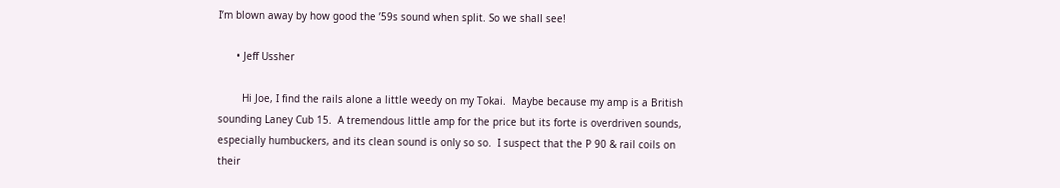I’m blown away by how good the ’59s sound when split. So we shall see!

      • Jeff Ussher

        Hi Joe, I find the rails alone a little weedy on my Tokai.  Maybe because my amp is a British sounding Laney Cub 15.  A tremendous little amp for the price but its forte is overdriven sounds, especially humbuckers, and its clean sound is only so so.  I suspect that the P 90 & rail coils on their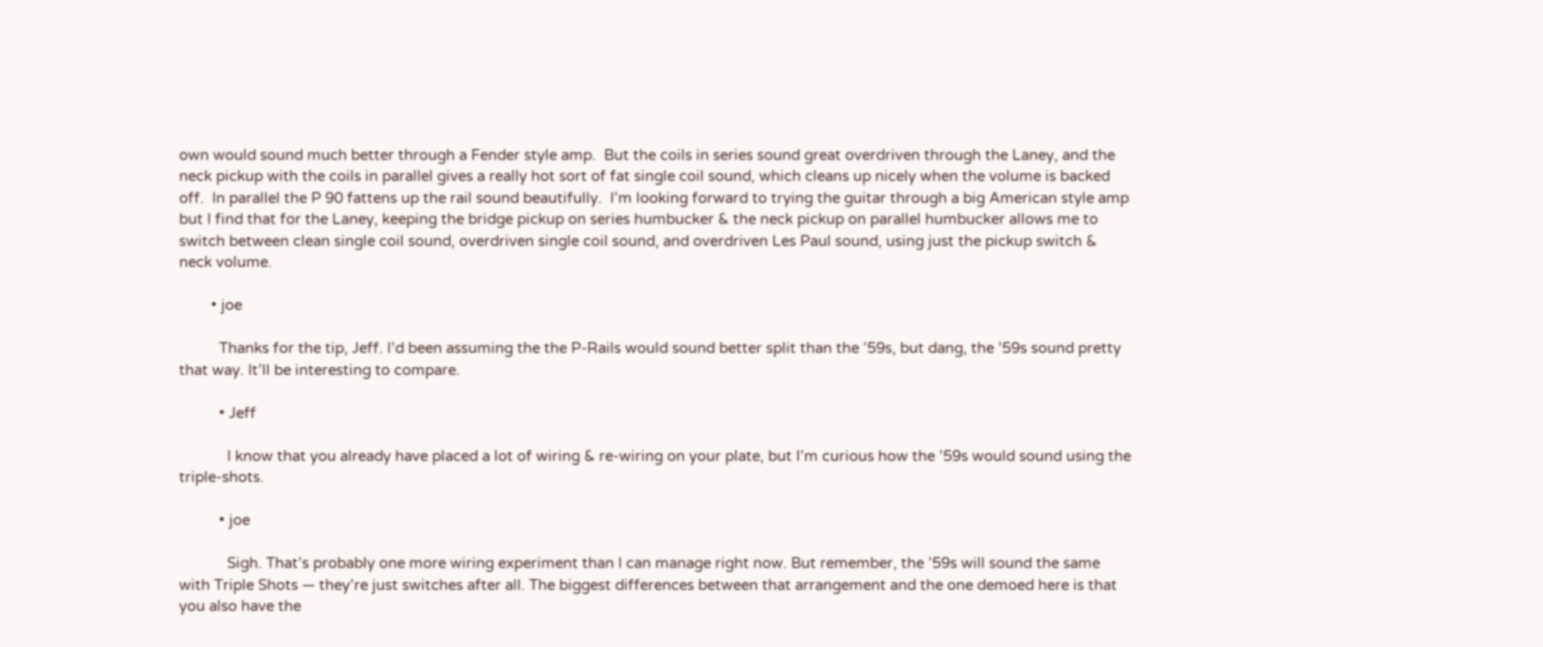own would sound much better through a Fender style amp.  But the coils in series sound great overdriven through the Laney, and the neck pickup with the coils in parallel gives a really hot sort of fat single coil sound, which cleans up nicely when the volume is backed off.  In parallel the P 90 fattens up the rail sound beautifully.  I’m looking forward to trying the guitar through a big American style amp but I find that for the Laney, keeping the bridge pickup on series humbucker & the neck pickup on parallel humbucker allows me to switch between clean single coil sound, overdriven single coil sound, and overdriven Les Paul sound, using just the pickup switch & neck volume.

        • joe

          Thanks for the tip, Jeff. I’d been assuming the the P-Rails would sound better split than the ’59s, but dang, the ’59s sound pretty that way. It’ll be interesting to compare.

          • Jeff

            I know that you already have placed a lot of wiring & re-wiring on your plate, but I’m curious how the ’59s would sound using the triple-shots.

          • joe

            Sigh. That’s probably one more wiring experiment than I can manage right now. But remember, the ’59s will sound the same with Triple Shots — they’re just switches after all. The biggest differences between that arrangement and the one demoed here is that you also have the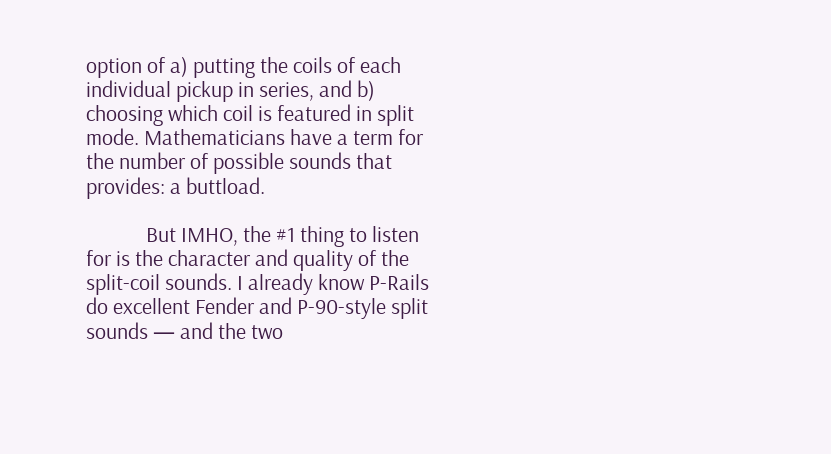option of a) putting the coils of each individual pickup in series, and b) choosing which coil is featured in split mode. Mathematicians have a term for the number of possible sounds that provides: a buttload.

            But IMHO, the #1 thing to listen for is the character and quality of the split-coil sounds. I already know P-Rails do excellent Fender and P-90-style split sounds — and the two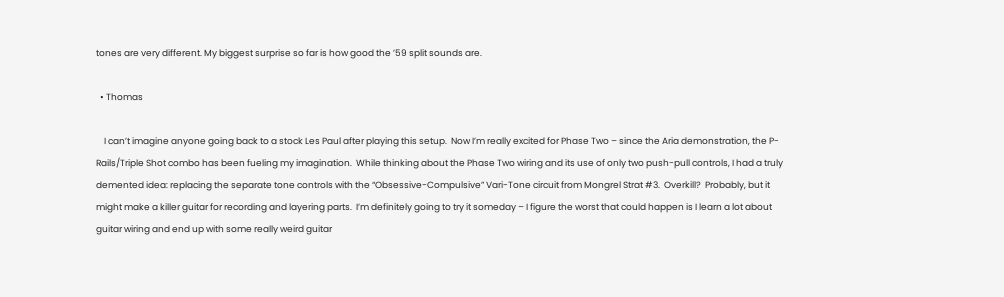tones are very different. My biggest surprise so far is how good the ’59 split sounds are.

  • Thomas

    I can’t imagine anyone going back to a stock Les Paul after playing this setup.  Now I’m really excited for Phase Two – since the Aria demonstration, the P-Rails/Triple Shot combo has been fueling my imagination.  While thinking about the Phase Two wiring and its use of only two push-pull controls, I had a truly demented idea: replacing the separate tone controls with the “Obsessive-Compulsive” Vari-Tone circuit from Mongrel Strat #3.  Overkill?  Probably, but it might make a killer guitar for recording and layering parts.  I’m definitely going to try it someday – I figure the worst that could happen is I learn a lot about guitar wiring and end up with some really weird guitar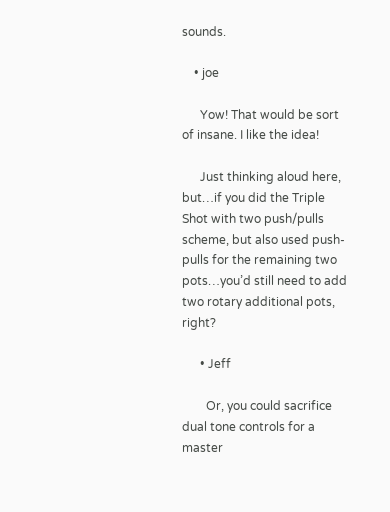sounds.

    • joe

      Yow! That would be sort of insane. I like the idea!

      Just thinking aloud here, but…if you did the Triple Shot with two push/pulls scheme, but also used push-pulls for the remaining two pots…you’d still need to add two rotary additional pots, right?

      • Jeff

        Or, you could sacrifice dual tone controls for a master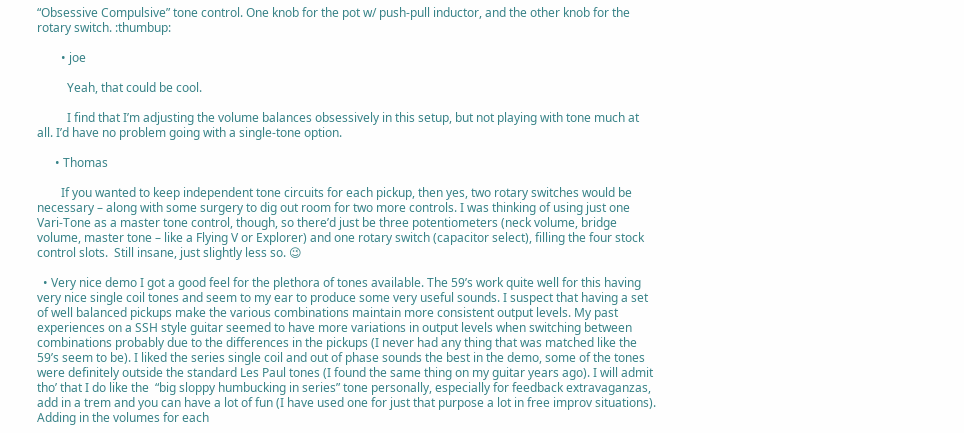“Obsessive Compulsive” tone control. One knob for the pot w/ push-pull inductor, and the other knob for the rotary switch. :thumbup:

        • joe

          Yeah, that could be cool.

          I find that I’m adjusting the volume balances obsessively in this setup, but not playing with tone much at all. I’d have no problem going with a single-tone option.

      • Thomas

        If you wanted to keep independent tone circuits for each pickup, then yes, two rotary switches would be necessary – along with some surgery to dig out room for two more controls. I was thinking of using just one Vari-Tone as a master tone control, though, so there’d just be three potentiometers (neck volume, bridge volume, master tone – like a Flying V or Explorer) and one rotary switch (capacitor select), filling the four stock control slots.  Still insane, just slightly less so. 😉

  • Very nice demo I got a good feel for the plethora of tones available. The 59’s work quite well for this having very nice single coil tones and seem to my ear to produce some very useful sounds. I suspect that having a set of well balanced pickups make the various combinations maintain more consistent output levels. My past experiences on a SSH style guitar seemed to have more variations in output levels when switching between combinations probably due to the differences in the pickups (I never had any thing that was matched like the 59’s seem to be). I liked the series single coil and out of phase sounds the best in the demo, some of the tones were definitely outside the standard Les Paul tones (I found the same thing on my guitar years ago). I will admit tho’ that I do like the  “big sloppy humbucking in series” tone personally, especially for feedback extravaganzas, add in a trem and you can have a lot of fun (I have used one for just that purpose a lot in free improv situations). Adding in the volumes for each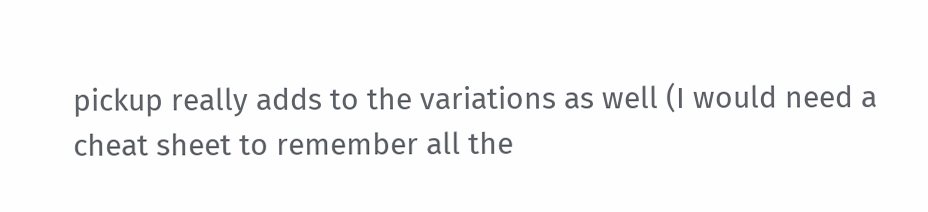pickup really adds to the variations as well (I would need a cheat sheet to remember all the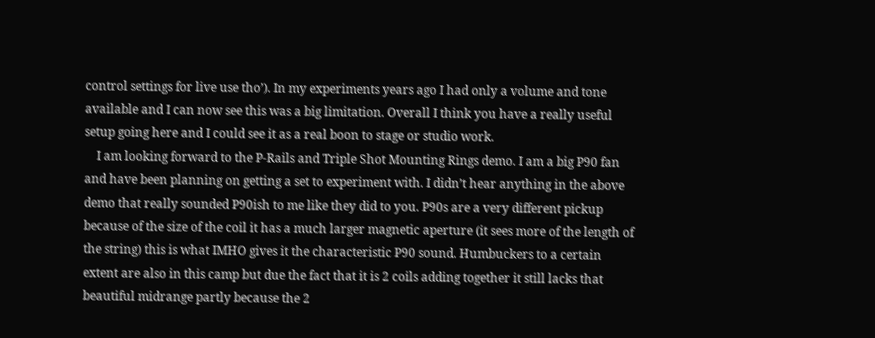control settings for live use tho’). In my experiments years ago I had only a volume and tone available and I can now see this was a big limitation. Overall I think you have a really useful setup going here and I could see it as a real boon to stage or studio work.
    I am looking forward to the P-Rails and Triple Shot Mounting Rings demo. I am a big P90 fan and have been planning on getting a set to experiment with. I didn’t hear anything in the above demo that really sounded P90ish to me like they did to you. P90s are a very different pickup because of the size of the coil it has a much larger magnetic aperture (it sees more of the length of the string) this is what IMHO gives it the characteristic P90 sound. Humbuckers to a certain extent are also in this camp but due the fact that it is 2 coils adding together it still lacks that beautiful midrange partly because the 2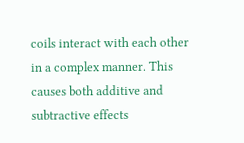coils interact with each other in a complex manner. This causes both additive and subtractive effects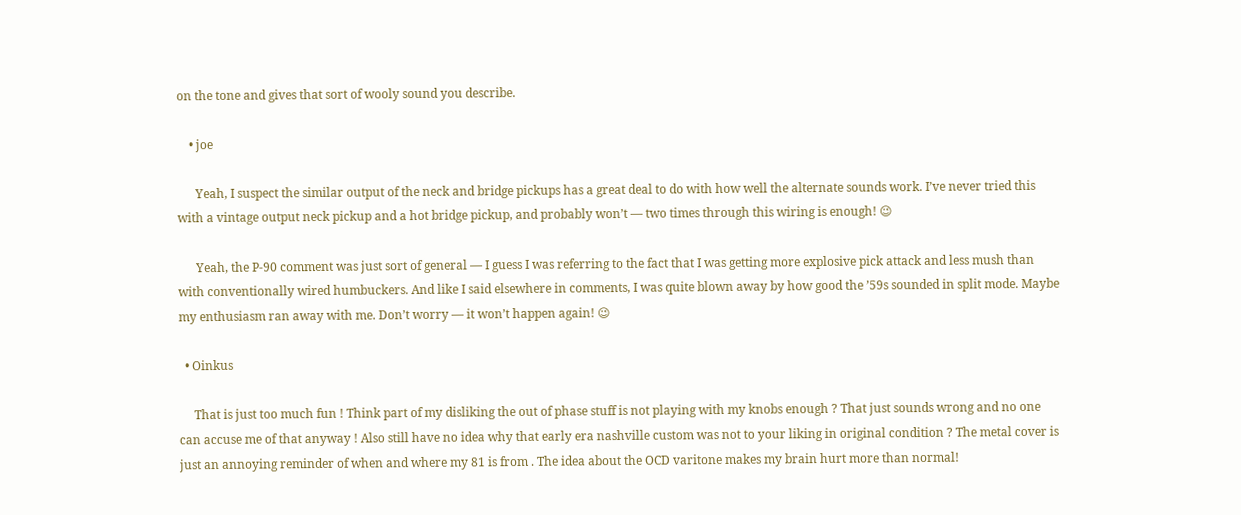on the tone and gives that sort of wooly sound you describe.

    • joe

      Yeah, I suspect the similar output of the neck and bridge pickups has a great deal to do with how well the alternate sounds work. I’ve never tried this with a vintage output neck pickup and a hot bridge pickup, and probably won’t — two times through this wiring is enough! 😉

      Yeah, the P-90 comment was just sort of general — I guess I was referring to the fact that I was getting more explosive pick attack and less mush than with conventionally wired humbuckers. And like I said elsewhere in comments, I was quite blown away by how good the ’59s sounded in split mode. Maybe my enthusiasm ran away with me. Don’t worry — it won’t happen again! 😉

  • Oinkus

     That is just too much fun ! Think part of my disliking the out of phase stuff is not playing with my knobs enough ? That just sounds wrong and no one can accuse me of that anyway ! Also still have no idea why that early era nashville custom was not to your liking in original condition ? The metal cover is just an annoying reminder of when and where my 81 is from . The idea about the OCD varitone makes my brain hurt more than normal!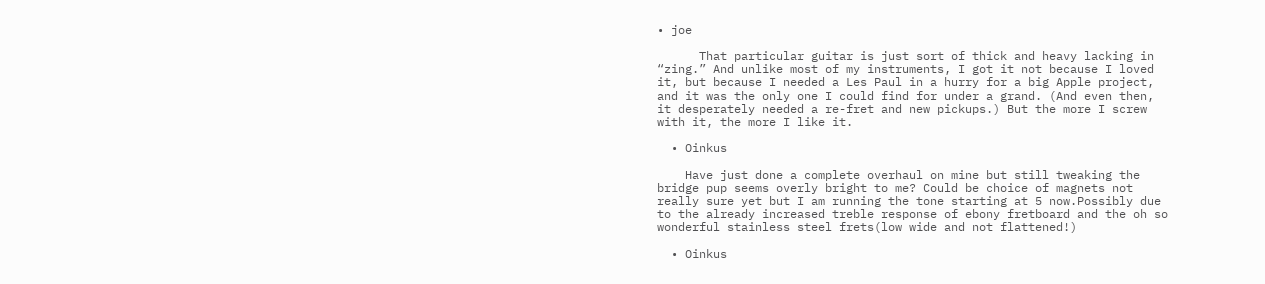• joe

      That particular guitar is just sort of thick and heavy lacking in “zing.” And unlike most of my instruments, I got it not because I loved it, but because I needed a Les Paul in a hurry for a big Apple project, and it was the only one I could find for under a grand. (And even then, it desperately needed a re-fret and new pickups.) But the more I screw with it, the more I like it.

  • Oinkus

    Have just done a complete overhaul on mine but still tweaking the bridge pup seems overly bright to me? Could be choice of magnets not really sure yet but I am running the tone starting at 5 now.Possibly due to the already increased treble response of ebony fretboard and the oh so wonderful stainless steel frets(low wide and not flattened!)

  • Oinkus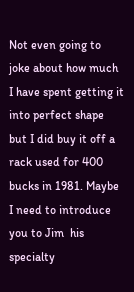Not even going to joke about how much I have spent getting it into perfect shape but I did buy it off a rack used for 400 bucks in 1981. Maybe I need to introduce you to Jim  his specialty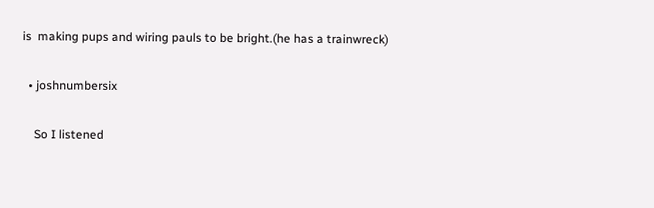is  making pups and wiring pauls to be bright.(he has a trainwreck)

  • joshnumbersix

    So I listened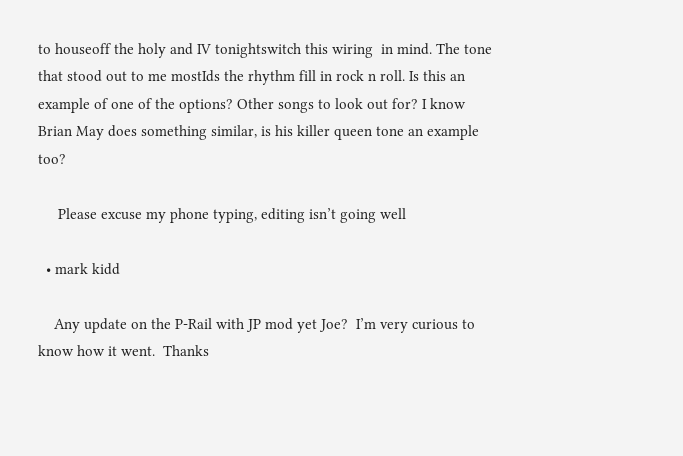to houseoff the holy and IV tonightswitch this wiring  in mind. The tone that stood out to me mostIds the rhythm fill in rock n roll. Is this an example of one of the options? Other songs to look out for? I know Brian May does something similar, is his killer queen tone an example too?

     Please excuse my phone typing, editing isn’t going well

  • mark kidd

    Any update on the P-Rail with JP mod yet Joe?  I’m very curious to know how it went.  Thanks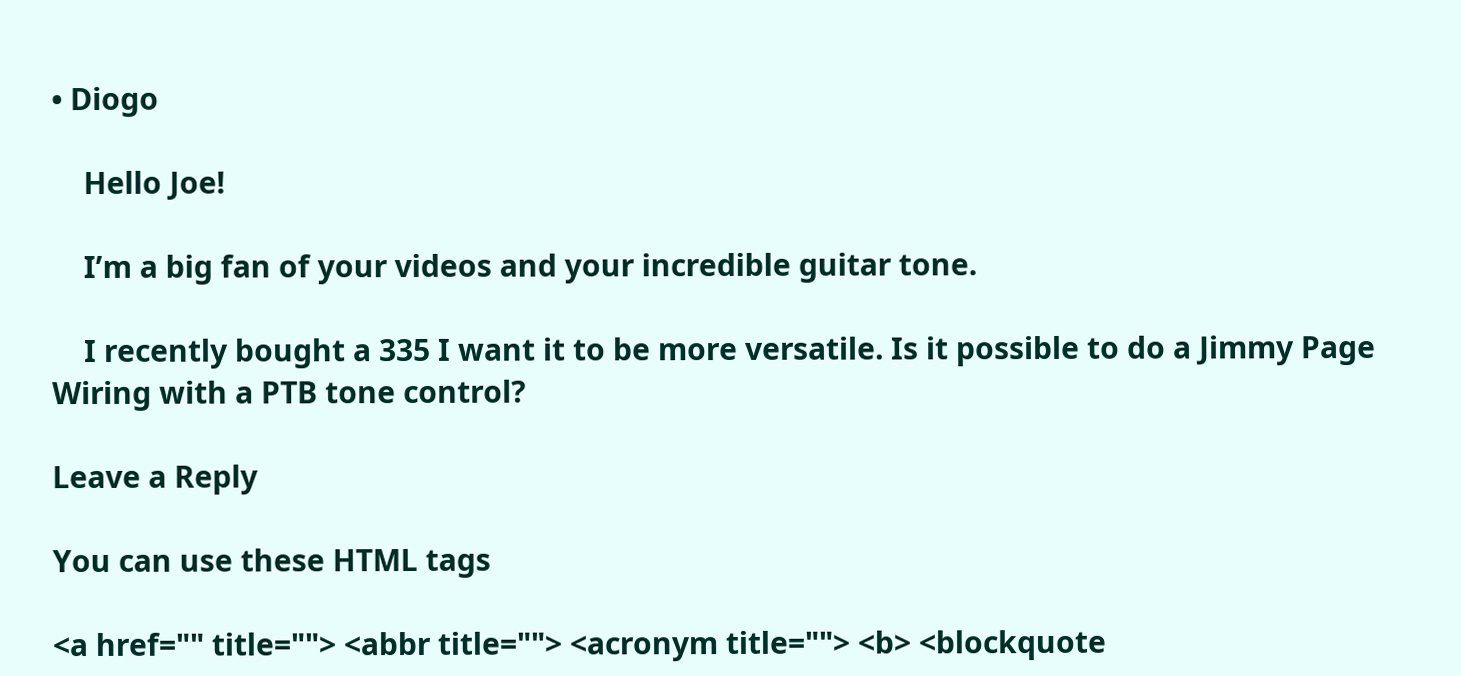• Diogo

    Hello Joe!

    I’m a big fan of your videos and your incredible guitar tone.

    I recently bought a 335 I want it to be more versatile. Is it possible to do a Jimmy Page Wiring with a PTB tone control?

Leave a Reply

You can use these HTML tags

<a href="" title=""> <abbr title=""> <acronym title=""> <b> <blockquote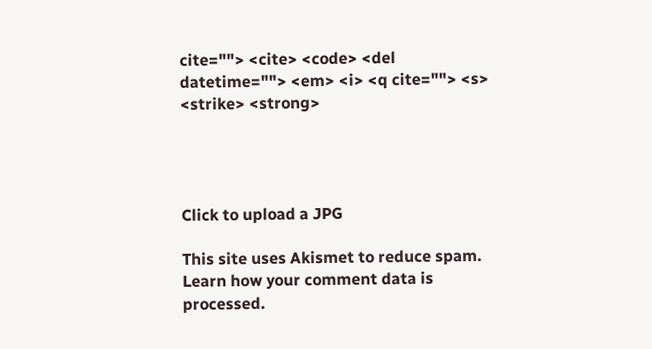cite=""> <cite> <code> <del datetime=""> <em> <i> <q cite=""> <s> <strike> <strong>




Click to upload a JPG

This site uses Akismet to reduce spam. Learn how your comment data is processed.